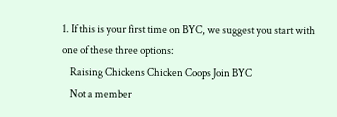1. If this is your first time on BYC, we suggest you start with one of these three options:
    Raising Chickens Chicken Coops Join BYC
    Not a member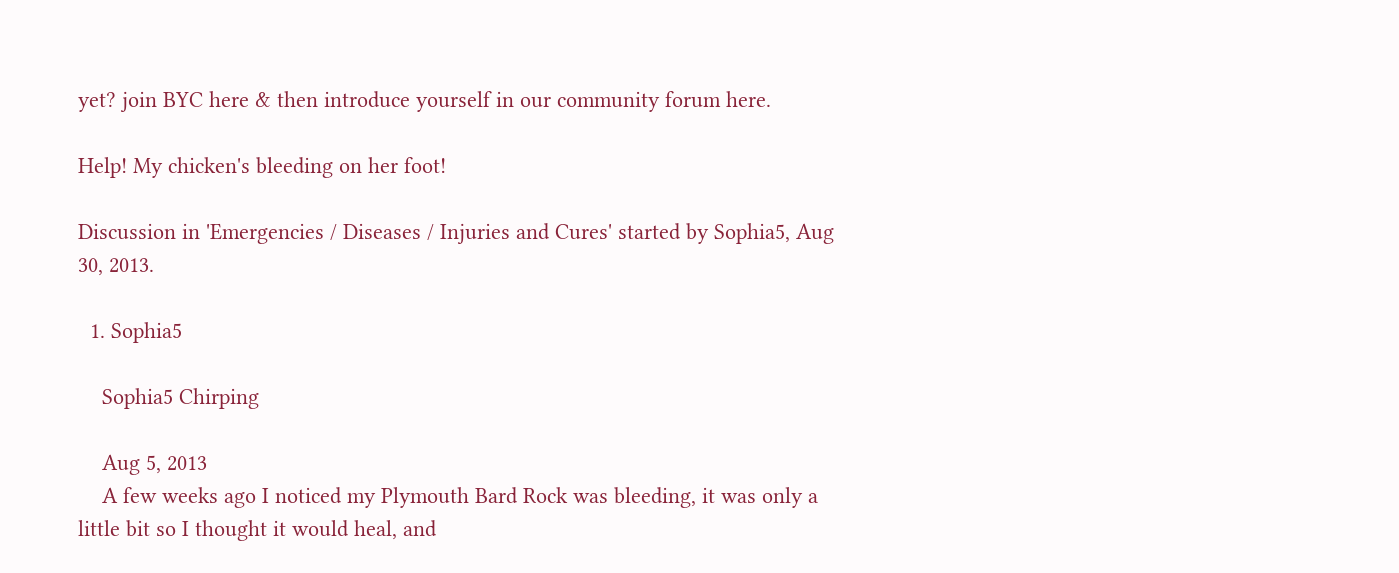yet? join BYC here & then introduce yourself in our community forum here.

Help! My chicken's bleeding on her foot!

Discussion in 'Emergencies / Diseases / Injuries and Cures' started by Sophia5, Aug 30, 2013.

  1. Sophia5

    Sophia5 Chirping

    Aug 5, 2013
    A few weeks ago I noticed my Plymouth Bard Rock was bleeding, it was only a little bit so I thought it would heal, and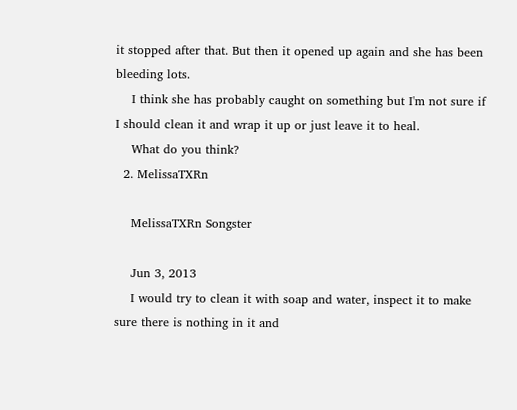it stopped after that. But then it opened up again and she has been bleeding lots.
    I think she has probably caught on something but I'm not sure if I should clean it and wrap it up or just leave it to heal.
    What do you think?
  2. MelissaTXRn

    MelissaTXRn Songster

    Jun 3, 2013
    I would try to clean it with soap and water, inspect it to make sure there is nothing in it and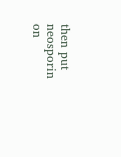then put neosporin on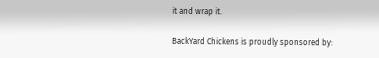it and wrap it.

BackYard Chickens is proudly sponsored by: